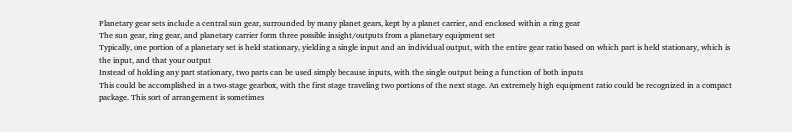Planetary gear sets include a central sun gear, surrounded by many planet gears, kept by a planet carrier, and enclosed within a ring gear
The sun gear, ring gear, and planetary carrier form three possible insight/outputs from a planetary equipment set
Typically, one portion of a planetary set is held stationary, yielding a single input and an individual output, with the entire gear ratio based on which part is held stationary, which is the input, and that your output
Instead of holding any part stationary, two parts can be used simply because inputs, with the single output being a function of both inputs
This could be accomplished in a two-stage gearbox, with the first stage traveling two portions of the next stage. An extremely high equipment ratio could be recognized in a compact package. This sort of arrangement is sometimes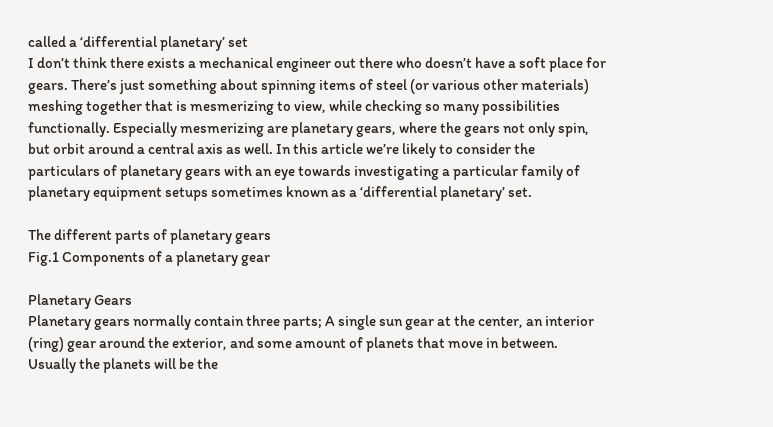called a ‘differential planetary’ set
I don’t think there exists a mechanical engineer out there who doesn’t have a soft place for gears. There’s just something about spinning items of steel (or various other materials) meshing together that is mesmerizing to view, while checking so many possibilities functionally. Especially mesmerizing are planetary gears, where the gears not only spin, but orbit around a central axis as well. In this article we’re likely to consider the particulars of planetary gears with an eye towards investigating a particular family of planetary equipment setups sometimes known as a ‘differential planetary’ set.

The different parts of planetary gears
Fig.1 Components of a planetary gear

Planetary Gears
Planetary gears normally contain three parts; A single sun gear at the center, an interior (ring) gear around the exterior, and some amount of planets that move in between. Usually the planets will be the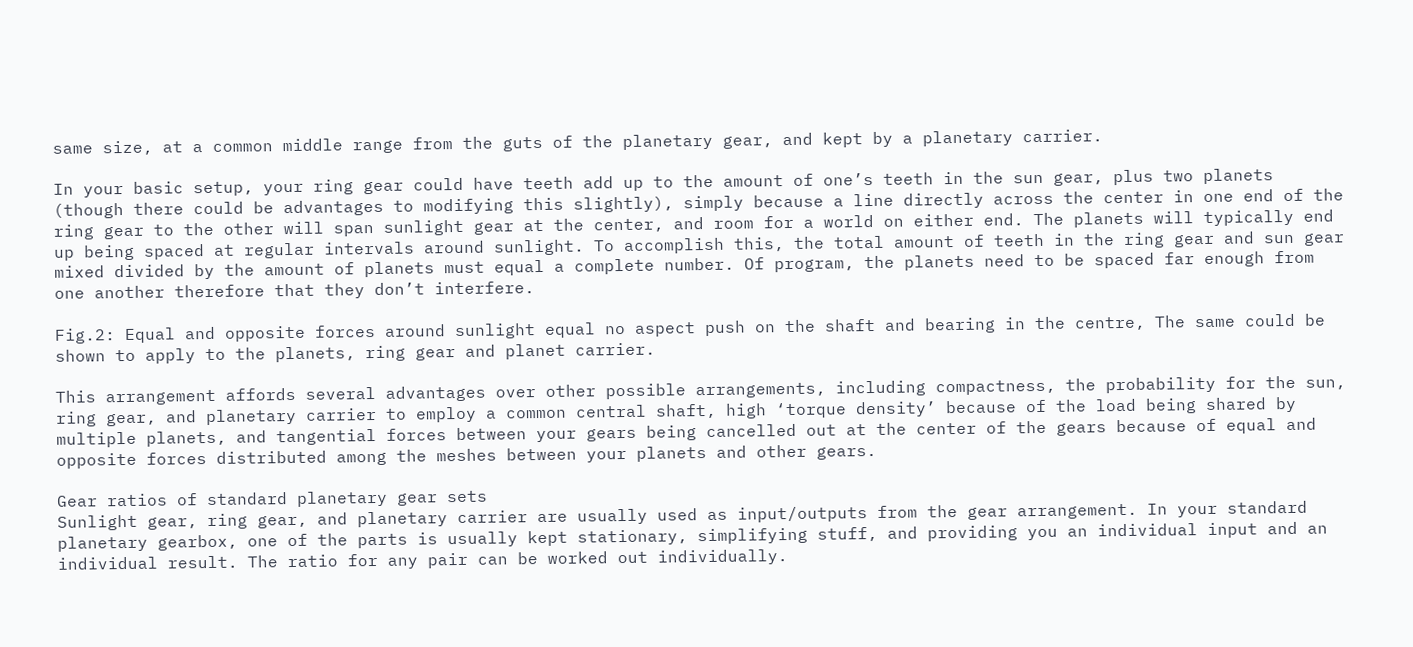same size, at a common middle range from the guts of the planetary gear, and kept by a planetary carrier.

In your basic setup, your ring gear could have teeth add up to the amount of one’s teeth in the sun gear, plus two planets (though there could be advantages to modifying this slightly), simply because a line directly across the center in one end of the ring gear to the other will span sunlight gear at the center, and room for a world on either end. The planets will typically end up being spaced at regular intervals around sunlight. To accomplish this, the total amount of teeth in the ring gear and sun gear mixed divided by the amount of planets must equal a complete number. Of program, the planets need to be spaced far enough from one another therefore that they don’t interfere.

Fig.2: Equal and opposite forces around sunlight equal no aspect push on the shaft and bearing in the centre, The same could be shown to apply to the planets, ring gear and planet carrier.

This arrangement affords several advantages over other possible arrangements, including compactness, the probability for the sun, ring gear, and planetary carrier to employ a common central shaft, high ‘torque density’ because of the load being shared by multiple planets, and tangential forces between your gears being cancelled out at the center of the gears because of equal and opposite forces distributed among the meshes between your planets and other gears.

Gear ratios of standard planetary gear sets
Sunlight gear, ring gear, and planetary carrier are usually used as input/outputs from the gear arrangement. In your standard planetary gearbox, one of the parts is usually kept stationary, simplifying stuff, and providing you an individual input and an individual result. The ratio for any pair can be worked out individually.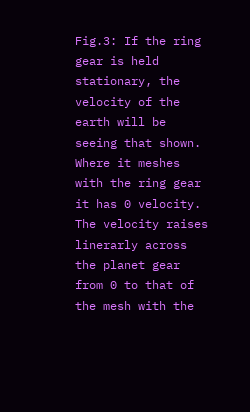Fig.3: If the ring gear is held stationary, the velocity of the earth will be seeing that shown. Where it meshes with the ring gear it has 0 velocity. The velocity raises linerarly across the planet gear from 0 to that of the mesh with the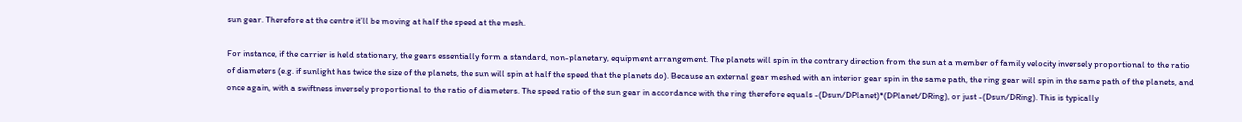sun gear. Therefore at the centre it’ll be moving at half the speed at the mesh.

For instance, if the carrier is held stationary, the gears essentially form a standard, non-planetary, equipment arrangement. The planets will spin in the contrary direction from the sun at a member of family velocity inversely proportional to the ratio of diameters (e.g. if sunlight has twice the size of the planets, the sun will spin at half the speed that the planets do). Because an external gear meshed with an interior gear spin in the same path, the ring gear will spin in the same path of the planets, and once again, with a swiftness inversely proportional to the ratio of diameters. The speed ratio of the sun gear in accordance with the ring therefore equals -(Dsun/DPlanet)*(DPlanet/DRing), or just -(Dsun/DRing). This is typically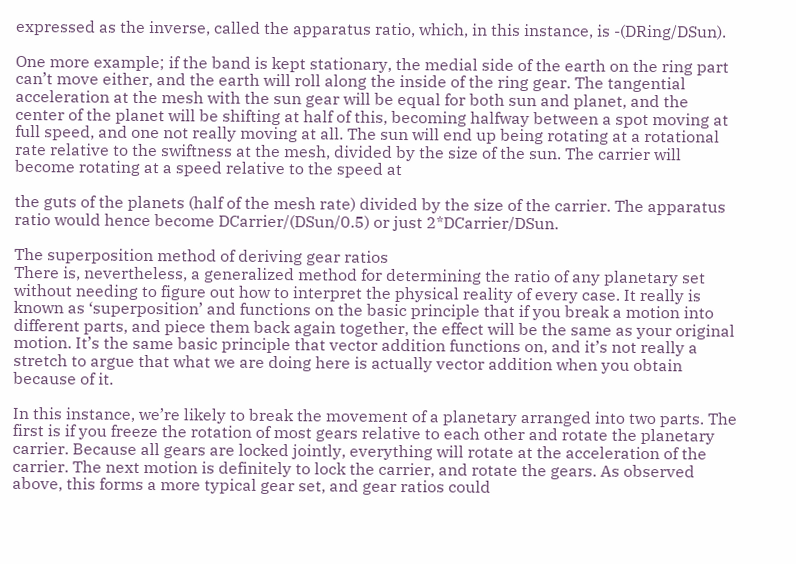expressed as the inverse, called the apparatus ratio, which, in this instance, is -(DRing/DSun).

One more example; if the band is kept stationary, the medial side of the earth on the ring part can’t move either, and the earth will roll along the inside of the ring gear. The tangential acceleration at the mesh with the sun gear will be equal for both sun and planet, and the center of the planet will be shifting at half of this, becoming halfway between a spot moving at full speed, and one not really moving at all. The sun will end up being rotating at a rotational rate relative to the swiftness at the mesh, divided by the size of the sun. The carrier will become rotating at a speed relative to the speed at

the guts of the planets (half of the mesh rate) divided by the size of the carrier. The apparatus ratio would hence become DCarrier/(DSun/0.5) or just 2*DCarrier/DSun.

The superposition method of deriving gear ratios
There is, nevertheless, a generalized method for determining the ratio of any planetary set without needing to figure out how to interpret the physical reality of every case. It really is known as ‘superposition’ and functions on the basic principle that if you break a motion into different parts, and piece them back again together, the effect will be the same as your original motion. It’s the same basic principle that vector addition functions on, and it’s not really a stretch to argue that what we are doing here is actually vector addition when you obtain because of it.

In this instance, we’re likely to break the movement of a planetary arranged into two parts. The first is if you freeze the rotation of most gears relative to each other and rotate the planetary carrier. Because all gears are locked jointly, everything will rotate at the acceleration of the carrier. The next motion is definitely to lock the carrier, and rotate the gears. As observed above, this forms a more typical gear set, and gear ratios could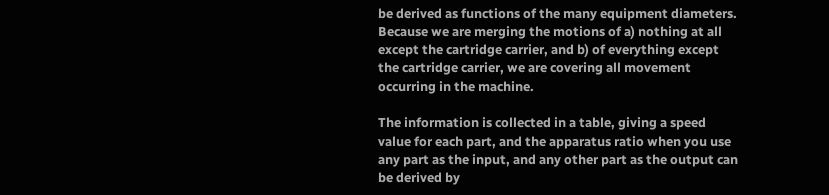be derived as functions of the many equipment diameters. Because we are merging the motions of a) nothing at all except the cartridge carrier, and b) of everything except the cartridge carrier, we are covering all movement occurring in the machine.

The information is collected in a table, giving a speed value for each part, and the apparatus ratio when you use any part as the input, and any other part as the output can be derived by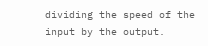dividing the speed of the input by the output.